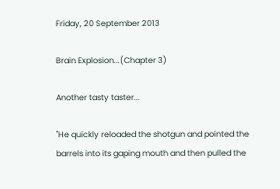Friday, 20 September 2013

Brain Explosion...(Chapter 3)

Another tasty taster...

"He quickly reloaded the shotgun and pointed the barrels into its gaping mouth and then pulled the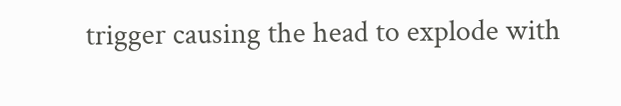trigger causing the head to explode with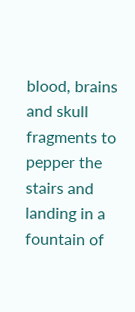blood, brains and skull fragments to pepper the stairs and landing in a fountain of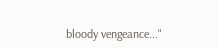bloody vengeance..."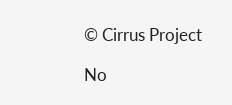© Cirrus Project

No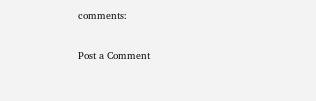comments:

Post a Comment